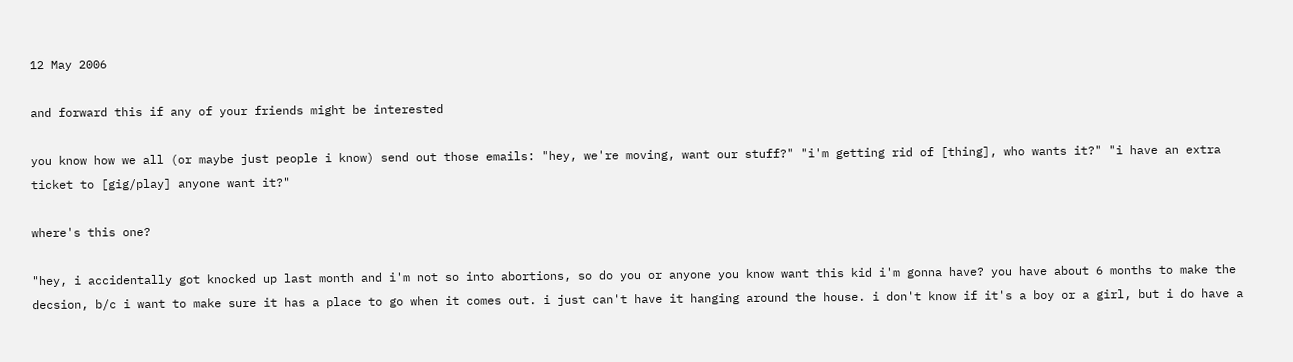12 May 2006

and forward this if any of your friends might be interested

you know how we all (or maybe just people i know) send out those emails: "hey, we're moving, want our stuff?" "i'm getting rid of [thing], who wants it?" "i have an extra ticket to [gig/play] anyone want it?"

where's this one?

"hey, i accidentally got knocked up last month and i'm not so into abortions, so do you or anyone you know want this kid i'm gonna have? you have about 6 months to make the decsion, b/c i want to make sure it has a place to go when it comes out. i just can't have it hanging around the house. i don't know if it's a boy or a girl, but i do have a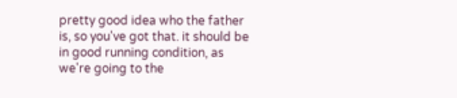pretty good idea who the father is, so you've got that. it should be in good running condition, as we're going to the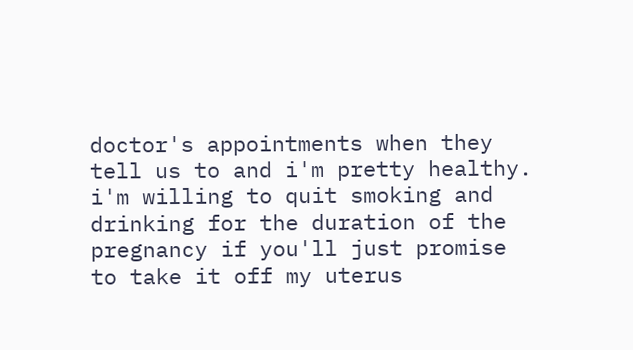doctor's appointments when they tell us to and i'm pretty healthy. i'm willing to quit smoking and drinking for the duration of the pregnancy if you'll just promise to take it off my uterus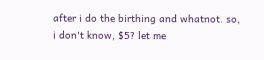after i do the birthing and whatnot. so, i don't know, $5? let me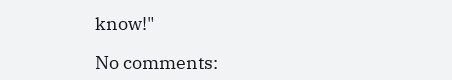know!"

No comments: